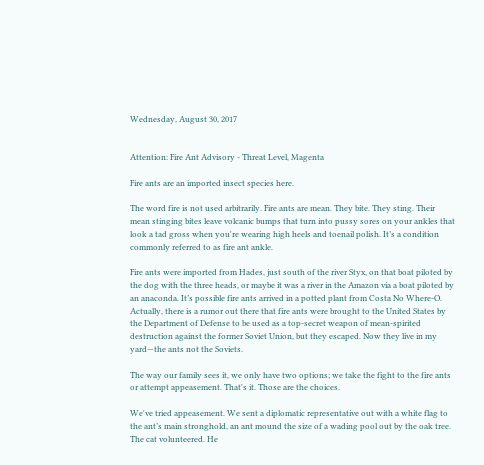Wednesday, August 30, 2017


Attention: Fire Ant Advisory - Threat Level, Magenta

Fire ants are an imported insect species here.

The word fire is not used arbitrarily. Fire ants are mean. They bite. They sting. Their mean stinging bites leave volcanic bumps that turn into pussy sores on your ankles that look a tad gross when you're wearing high heels and toenail polish. It’s a condition commonly referred to as fire ant ankle.

Fire ants were imported from Hades, just south of the river Styx, on that boat piloted by the dog with the three heads, or maybe it was a river in the Amazon via a boat piloted by an anaconda. It’s possible fire ants arrived in a potted plant from Costa No Where-O. Actually, there is a rumor out there that fire ants were brought to the United States by the Department of Defense to be used as a top-secret weapon of mean-spirited destruction against the former Soviet Union, but they escaped. Now they live in my yard—the ants not the Soviets.

The way our family sees it, we only have two options; we take the fight to the fire ants or attempt appeasement. That's it. Those are the choices.

We've tried appeasement. We sent a diplomatic representative out with a white flag to the ant’s main stronghold, an ant mound the size of a wading pool out by the oak tree. The cat volunteered. He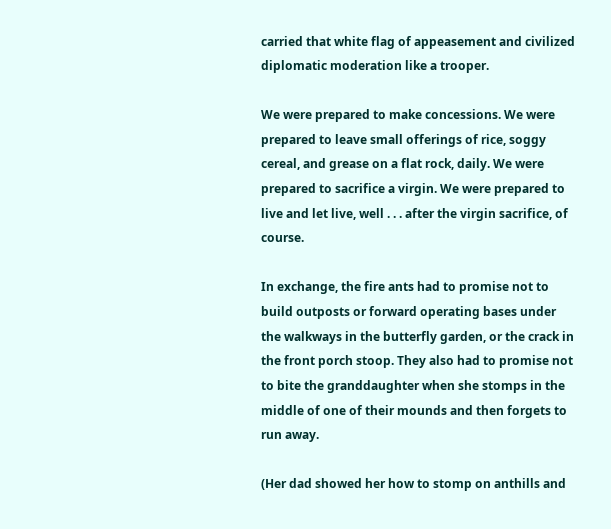carried that white flag of appeasement and civilized diplomatic moderation like a trooper.

We were prepared to make concessions. We were prepared to leave small offerings of rice, soggy cereal, and grease on a flat rock, daily. We were prepared to sacrifice a virgin. We were prepared to live and let live, well . . . after the virgin sacrifice, of course.

In exchange, the fire ants had to promise not to build outposts or forward operating bases under the walkways in the butterfly garden, or the crack in the front porch stoop. They also had to promise not to bite the granddaughter when she stomps in the middle of one of their mounds and then forgets to run away.

(Her dad showed her how to stomp on anthills and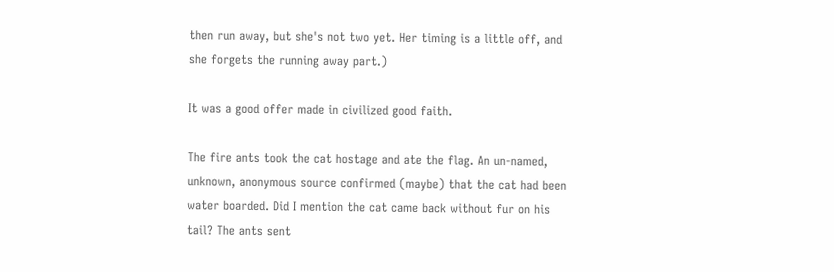then run away, but she's not two yet. Her timing is a little off, and she forgets the running away part.)

It was a good offer made in civilized good faith.

The fire ants took the cat hostage and ate the flag. An un-named, unknown, anonymous source confirmed (maybe) that the cat had been water boarded. Did I mention the cat came back without fur on his tail? The ants sent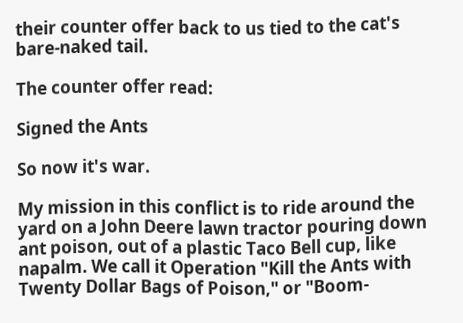their counter offer back to us tied to the cat's bare-naked tail.

The counter offer read:

Signed the Ants

So now it's war.

My mission in this conflict is to ride around the yard on a John Deere lawn tractor pouring down ant poison, out of a plastic Taco Bell cup, like napalm. We call it Operation "Kill the Ants with Twenty Dollar Bags of Poison," or "Boom-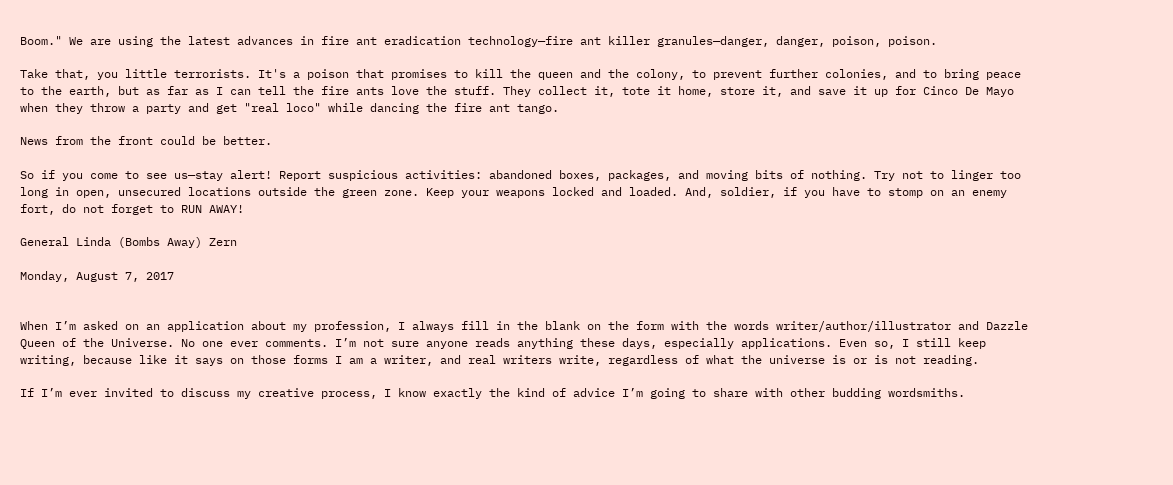Boom." We are using the latest advances in fire ant eradication technology—fire ant killer granules—danger, danger, poison, poison.

Take that, you little terrorists. It's a poison that promises to kill the queen and the colony, to prevent further colonies, and to bring peace to the earth, but as far as I can tell the fire ants love the stuff. They collect it, tote it home, store it, and save it up for Cinco De Mayo when they throw a party and get "real loco" while dancing the fire ant tango.

News from the front could be better.

So if you come to see us—stay alert! Report suspicious activities: abandoned boxes, packages, and moving bits of nothing. Try not to linger too long in open, unsecured locations outside the green zone. Keep your weapons locked and loaded. And, soldier, if you have to stomp on an enemy fort, do not forget to RUN AWAY!

General Linda (Bombs Away) Zern

Monday, August 7, 2017


When I’m asked on an application about my profession, I always fill in the blank on the form with the words writer/author/illustrator and Dazzle Queen of the Universe. No one ever comments. I’m not sure anyone reads anything these days, especially applications. Even so, I still keep writing, because like it says on those forms I am a writer, and real writers write, regardless of what the universe is or is not reading.

If I’m ever invited to discuss my creative process, I know exactly the kind of advice I’m going to share with other budding wordsmiths.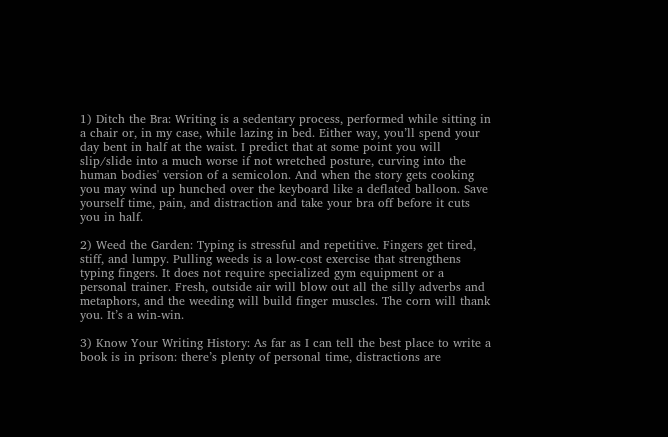1) Ditch the Bra: Writing is a sedentary process, performed while sitting in a chair or, in my case, while lazing in bed. Either way, you’ll spend your day bent in half at the waist. I predict that at some point you will slip/slide into a much worse if not wretched posture, curving into the human bodies' version of a semicolon. And when the story gets cooking you may wind up hunched over the keyboard like a deflated balloon. Save yourself time, pain, and distraction and take your bra off before it cuts you in half.

2) Weed the Garden: Typing is stressful and repetitive. Fingers get tired, stiff, and lumpy. Pulling weeds is a low-cost exercise that strengthens typing fingers. It does not require specialized gym equipment or a personal trainer. Fresh, outside air will blow out all the silly adverbs and metaphors, and the weeding will build finger muscles. The corn will thank you. It’s a win-win.

3) Know Your Writing History: As far as I can tell the best place to write a book is in prison: there’s plenty of personal time, distractions are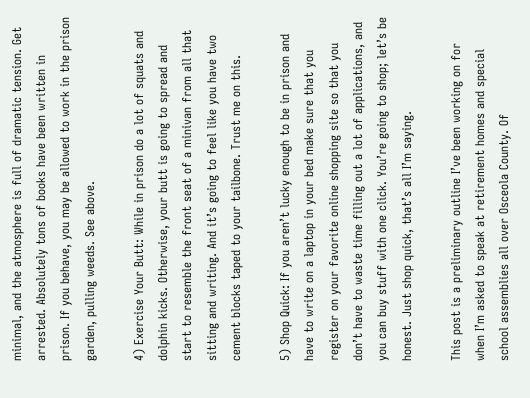minimal, and the atmosphere is full of dramatic tension. Get arrested. Absolutely tons of books have been written in prison. If you behave, you may be allowed to work in the prison garden, pulling weeds. See above.

4) Exercise Your Butt: While in prison do a lot of squats and dolphin kicks. Otherwise, your butt is going to spread and start to resemble the front seat of a minivan from all that sitting and writing. And it’s going to feel like you have two cement blocks taped to your tailbone. Trust me on this.

5) Shop Quick: If you aren’t lucky enough to be in prison and have to write on a laptop in your bed make sure that you register on your favorite online shopping site so that you don’t have to waste time filling out a lot of applications, and you can buy stuff with one click. You’re going to shop; let’s be honest. Just shop quick, that’s all I’m saying.

This post is a preliminary outline I’ve been working on for when I’m asked to speak at retirement homes and special school assemblies all over Osceola County. Of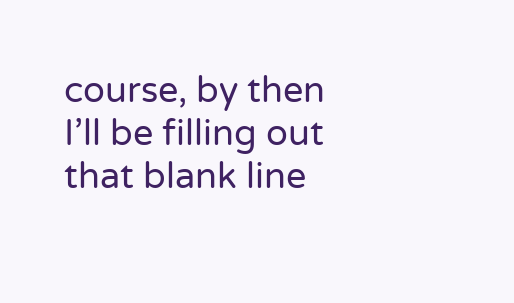course, by then I’ll be filling out that blank line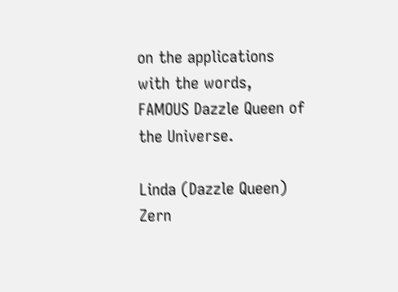on the applications with the words, FAMOUS Dazzle Queen of the Universe.

Linda (Dazzle Queen) Zern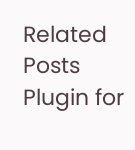Related Posts Plugin for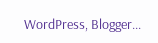WordPress, Blogger...